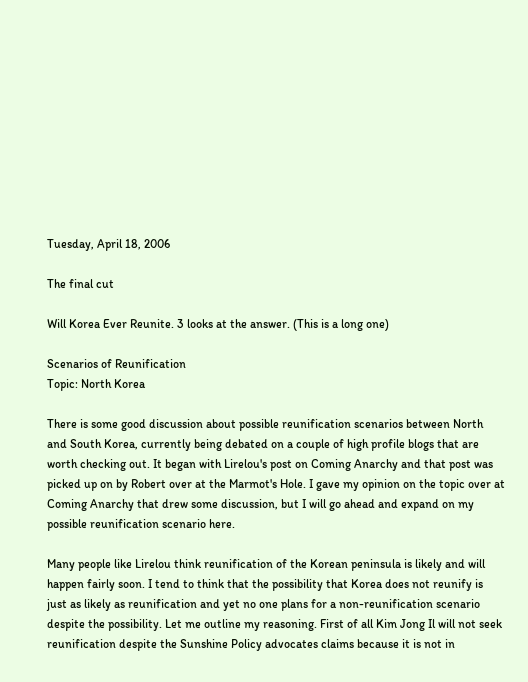Tuesday, April 18, 2006

The final cut

Will Korea Ever Reunite. 3 looks at the answer. (This is a long one)

Scenarios of Reunification
Topic: North Korea

There is some good discussion about possible reunification scenarios between North and South Korea, currently being debated on a couple of high profile blogs that are worth checking out. It began with Lirelou's post on Coming Anarchy and that post was picked up on by Robert over at the Marmot's Hole. I gave my opinion on the topic over at Coming Anarchy that drew some discussion, but I will go ahead and expand on my possible reunification scenario here.

Many people like Lirelou think reunification of the Korean peninsula is likely and will happen fairly soon. I tend to think that the possibility that Korea does not reunify is just as likely as reunification and yet no one plans for a non-reunification scenario despite the possibility. Let me outline my reasoning. First of all Kim Jong Il will not seek reunification despite the Sunshine Policy advocates claims because it is not in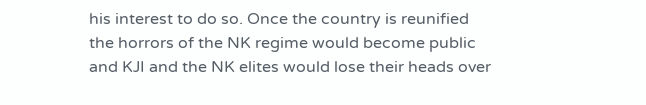his interest to do so. Once the country is reunified the horrors of the NK regime would become public and KJI and the NK elites would lose their heads over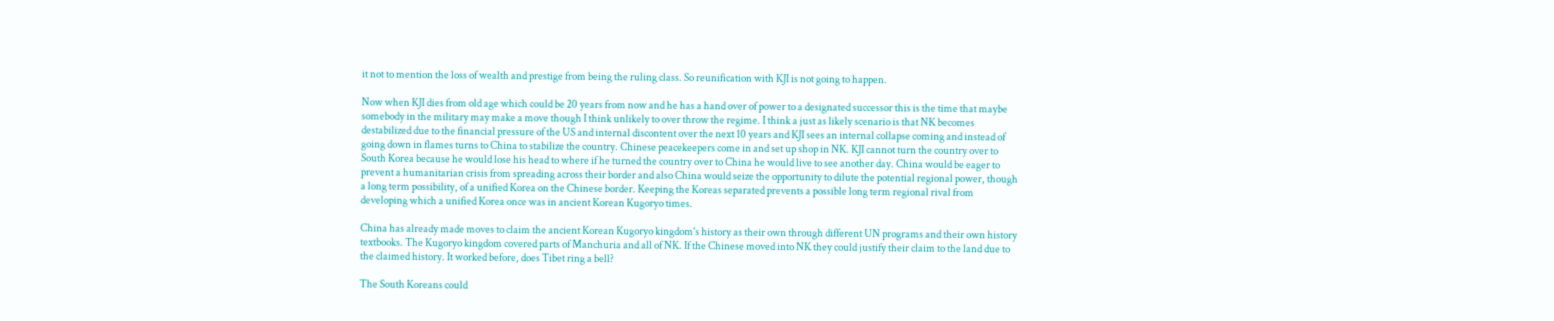it not to mention the loss of wealth and prestige from being the ruling class. So reunification with KJI is not going to happen.

Now when KJI dies from old age which could be 20 years from now and he has a hand over of power to a designated successor this is the time that maybe somebody in the military may make a move though I think unlikely to over throw the regime. I think a just as likely scenario is that NK becomes destabilized due to the financial pressure of the US and internal discontent over the next 10 years and KJI sees an internal collapse coming and instead of going down in flames turns to China to stabilize the country. Chinese peacekeepers come in and set up shop in NK. KJI cannot turn the country over to South Korea because he would lose his head to where if he turned the country over to China he would live to see another day. China would be eager to prevent a humanitarian crisis from spreading across their border and also China would seize the opportunity to dilute the potential regional power, though a long term possibility, of a unified Korea on the Chinese border. Keeping the Koreas separated prevents a possible long term regional rival from developing which a unified Korea once was in ancient Korean Kugoryo times.

China has already made moves to claim the ancient Korean Kugoryo kingdom's history as their own through different UN programs and their own history textbooks. The Kugoryo kingdom covered parts of Manchuria and all of NK. If the Chinese moved into NK they could justify their claim to the land due to the claimed history. It worked before, does Tibet ring a bell?

The South Koreans could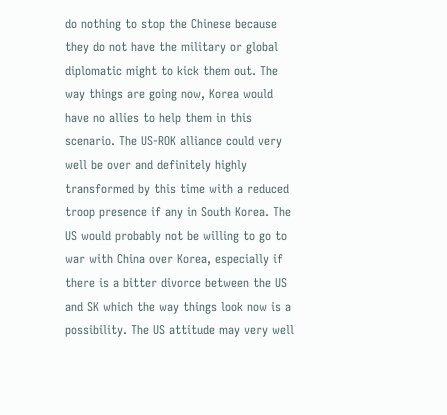do nothing to stop the Chinese because they do not have the military or global diplomatic might to kick them out. The way things are going now, Korea would have no allies to help them in this scenario. The US-ROK alliance could very well be over and definitely highly transformed by this time with a reduced troop presence if any in South Korea. The US would probably not be willing to go to war with China over Korea, especially if there is a bitter divorce between the US and SK which the way things look now is a possibility. The US attitude may very well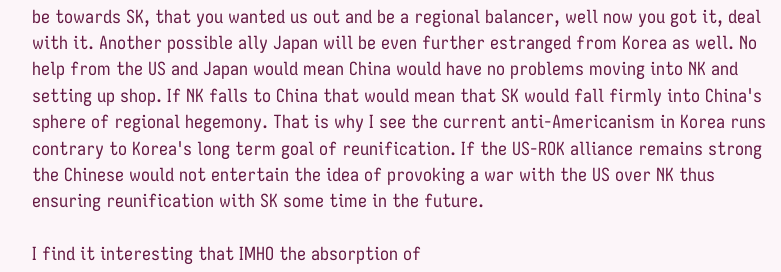be towards SK, that you wanted us out and be a regional balancer, well now you got it, deal with it. Another possible ally Japan will be even further estranged from Korea as well. No help from the US and Japan would mean China would have no problems moving into NK and setting up shop. If NK falls to China that would mean that SK would fall firmly into China's sphere of regional hegemony. That is why I see the current anti-Americanism in Korea runs contrary to Korea's long term goal of reunification. If the US-ROK alliance remains strong the Chinese would not entertain the idea of provoking a war with the US over NK thus ensuring reunification with SK some time in the future.

I find it interesting that IMHO the absorption of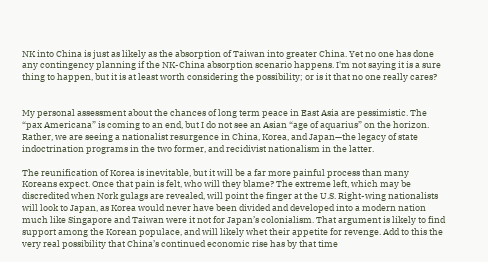NK into China is just as likely as the absorption of Taiwan into greater China. Yet no one has done any contingency planning if the NK-China absorption scenario happens. I'm not saying it is a sure thing to happen, but it is at least worth considering the possibility; or is it that no one really cares?


My personal assessment about the chances of long term peace in East Asia are pessimistic. The “pax Americana” is coming to an end, but I do not see an Asian “age of aquarius” on the horizon. Rather, we are seeing a nationalist resurgence in China, Korea, and Japan—the legacy of state indoctrination programs in the two former, and recidivist nationalism in the latter.

The reunification of Korea is inevitable, but it will be a far more painful process than many Koreans expect. Once that pain is felt, who will they blame? The extreme left, which may be discredited when Nork gulags are revealed, will point the finger at the U.S. Right-wing nationalists will look to Japan, as Korea would never have been divided and developed into a modern nation much like Singapore and Taiwan were it not for Japan’s colonialism. That argument is likely to find support among the Korean populace, and will likely whet their appetite for revenge. Add to this the very real possibility that China’s continued economic rise has by that time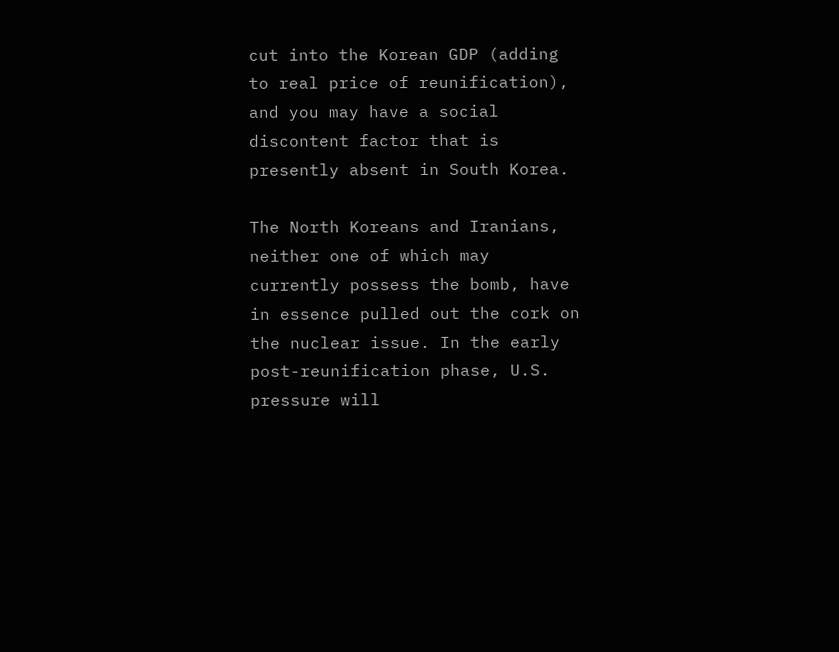cut into the Korean GDP (adding to real price of reunification), and you may have a social discontent factor that is presently absent in South Korea.

The North Koreans and Iranians, neither one of which may currently possess the bomb, have in essence pulled out the cork on the nuclear issue. In the early post-reunification phase, U.S. pressure will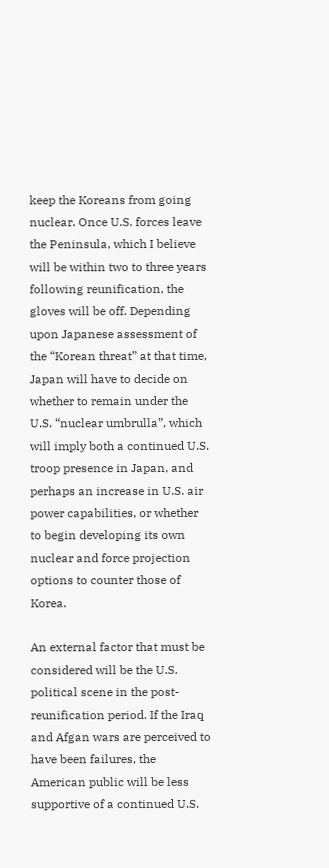keep the Koreans from going nuclear. Once U.S. forces leave the Peninsula, which I believe will be within two to three years following reunification, the gloves will be off. Depending upon Japanese assessment of the “Korean threat” at that time, Japan will have to decide on whether to remain under the U.S. “nuclear umbrulla”, which will imply both a continued U.S. troop presence in Japan, and perhaps an increase in U.S. air power capabilities, or whether to begin developing its own nuclear and force projection options to counter those of Korea.

An external factor that must be considered will be the U.S. political scene in the post-reunification period. If the Iraq and Afgan wars are perceived to have been failures, the American public will be less supportive of a continued U.S.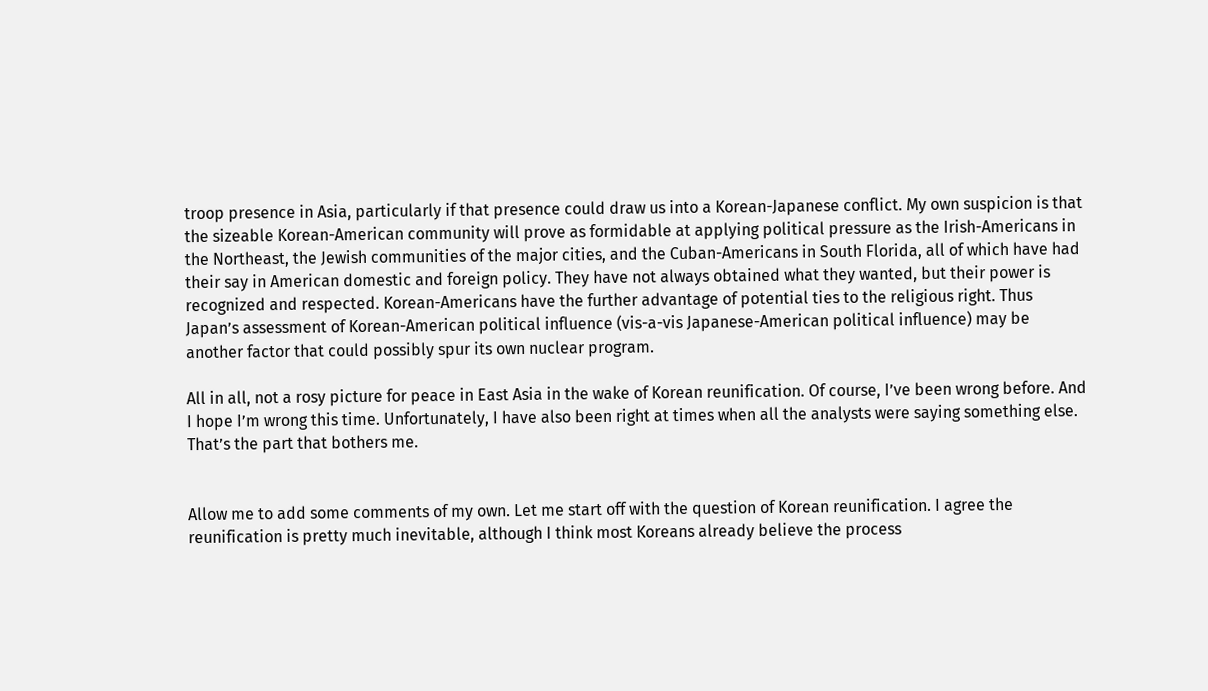troop presence in Asia, particularly if that presence could draw us into a Korean-Japanese conflict. My own suspicion is that the sizeable Korean-American community will prove as formidable at applying political pressure as the Irish-Americans in the Northeast, the Jewish communities of the major cities, and the Cuban-Americans in South Florida, all of which have had their say in American domestic and foreign policy. They have not always obtained what they wanted, but their power is recognized and respected. Korean-Americans have the further advantage of potential ties to the religious right. Thus Japan’s assessment of Korean-American political influence (vis-a-vis Japanese-American political influence) may be another factor that could possibly spur its own nuclear program.

All in all, not a rosy picture for peace in East Asia in the wake of Korean reunification. Of course, I’ve been wrong before. And I hope I’m wrong this time. Unfortunately, I have also been right at times when all the analysts were saying something else. That’s the part that bothers me.


Allow me to add some comments of my own. Let me start off with the question of Korean reunification. I agree the reunification is pretty much inevitable, although I think most Koreans already believe the process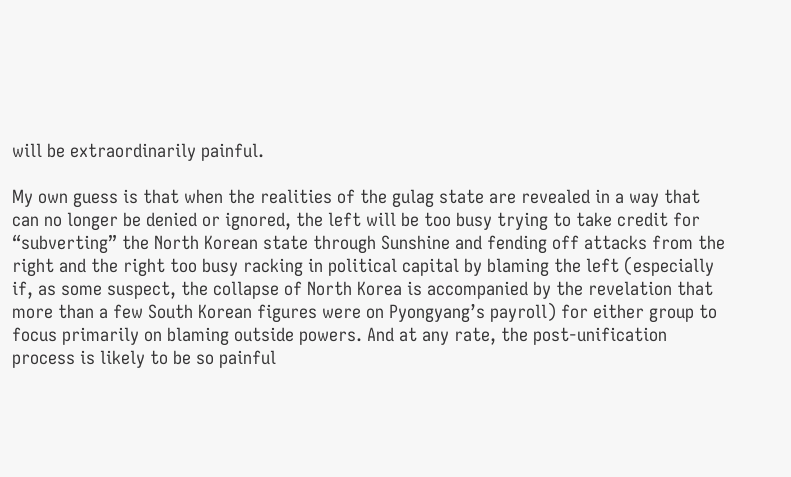will be extraordinarily painful.

My own guess is that when the realities of the gulag state are revealed in a way that can no longer be denied or ignored, the left will be too busy trying to take credit for “subverting” the North Korean state through Sunshine and fending off attacks from the right and the right too busy racking in political capital by blaming the left (especially if, as some suspect, the collapse of North Korea is accompanied by the revelation that more than a few South Korean figures were on Pyongyang’s payroll) for either group to focus primarily on blaming outside powers. And at any rate, the post-unification process is likely to be so painful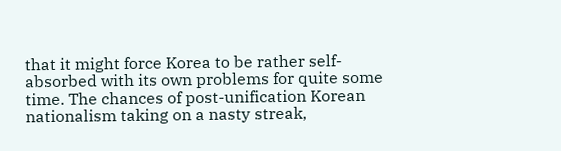that it might force Korea to be rather self-absorbed with its own problems for quite some time. The chances of post-unification Korean nationalism taking on a nasty streak,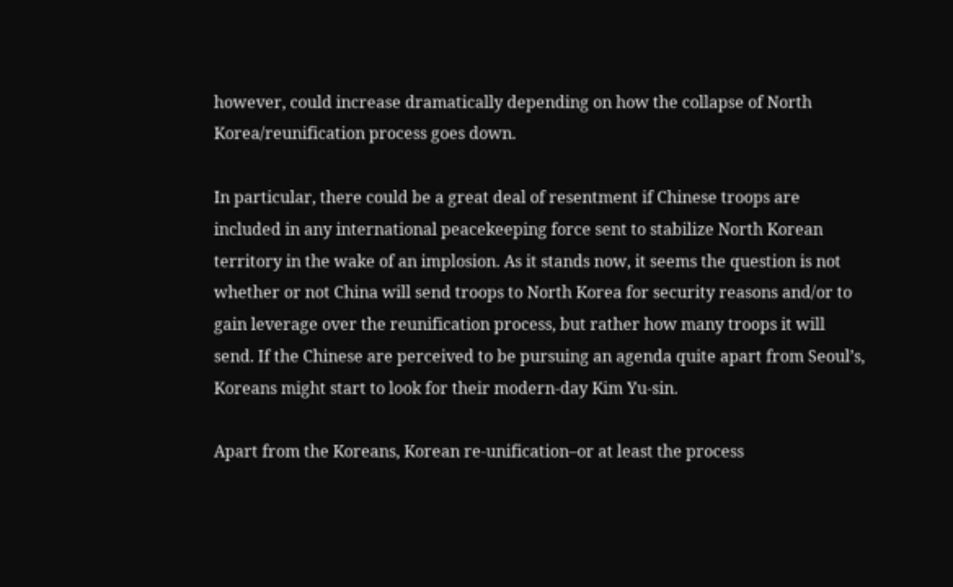however, could increase dramatically depending on how the collapse of North Korea/reunification process goes down.

In particular, there could be a great deal of resentment if Chinese troops are included in any international peacekeeping force sent to stabilize North Korean territory in the wake of an implosion. As it stands now, it seems the question is not whether or not China will send troops to North Korea for security reasons and/or to gain leverage over the reunification process, but rather how many troops it will send. If the Chinese are perceived to be pursuing an agenda quite apart from Seoul’s, Koreans might start to look for their modern-day Kim Yu-sin.

Apart from the Koreans, Korean re-unification–or at least the process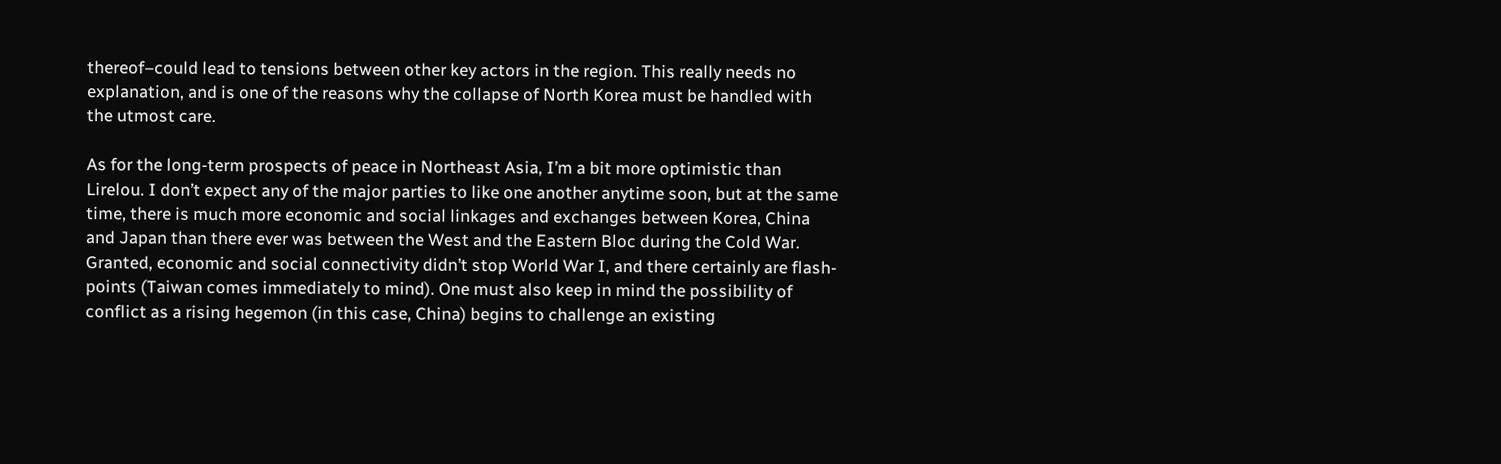thereof–could lead to tensions between other key actors in the region. This really needs no explanation, and is one of the reasons why the collapse of North Korea must be handled with the utmost care.

As for the long-term prospects of peace in Northeast Asia, I’m a bit more optimistic than Lirelou. I don’t expect any of the major parties to like one another anytime soon, but at the same time, there is much more economic and social linkages and exchanges between Korea, China and Japan than there ever was between the West and the Eastern Bloc during the Cold War. Granted, economic and social connectivity didn’t stop World War I, and there certainly are flash-points (Taiwan comes immediately to mind). One must also keep in mind the possibility of conflict as a rising hegemon (in this case, China) begins to challenge an existing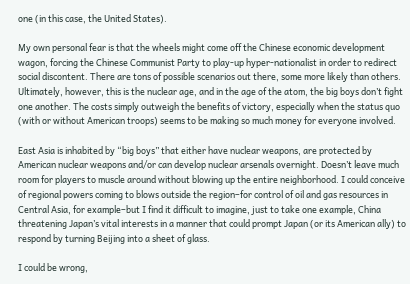one (in this case, the United States).

My own personal fear is that the wheels might come off the Chinese economic development wagon, forcing the Chinese Communist Party to play-up hyper-nationalist in order to redirect social discontent. There are tons of possible scenarios out there, some more likely than others. Ultimately, however, this is the nuclear age, and in the age of the atom, the big boys don’t fight one another. The costs simply outweigh the benefits of victory, especially when the status quo (with or without American troops) seems to be making so much money for everyone involved.

East Asia is inhabited by “big boys” that either have nuclear weapons, are protected by American nuclear weapons and/or can develop nuclear arsenals overnight. Doesn’t leave much room for players to muscle around without blowing up the entire neighborhood. I could conceive of regional powers coming to blows outside the region–for control of oil and gas resources in Central Asia, for example–but I find it difficult to imagine, just to take one example, China threatening Japan’s vital interests in a manner that could prompt Japan (or its American ally) to respond by turning Beijing into a sheet of glass.

I could be wrong,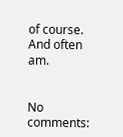of course. And often am.


No comments: